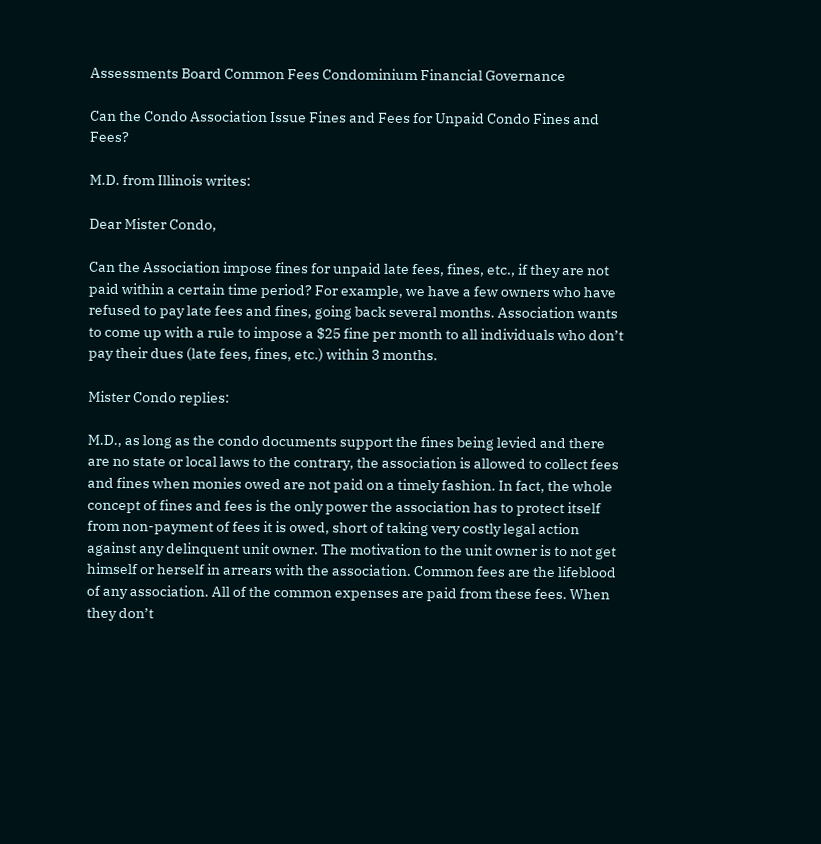Assessments Board Common Fees Condominium Financial Governance

Can the Condo Association Issue Fines and Fees for Unpaid Condo Fines and Fees?

M.D. from Illinois writes:

Dear Mister Condo,

Can the Association impose fines for unpaid late fees, fines, etc., if they are not paid within a certain time period? For example, we have a few owners who have refused to pay late fees and fines, going back several months. Association wants to come up with a rule to impose a $25 fine per month to all individuals who don’t pay their dues (late fees, fines, etc.) within 3 months.

Mister Condo replies:

M.D., as long as the condo documents support the fines being levied and there are no state or local laws to the contrary, the association is allowed to collect fees and fines when monies owed are not paid on a timely fashion. In fact, the whole concept of fines and fees is the only power the association has to protect itself from non-payment of fees it is owed, short of taking very costly legal action against any delinquent unit owner. The motivation to the unit owner is to not get himself or herself in arrears with the association. Common fees are the lifeblood of any association. All of the common expenses are paid from these fees. When they don’t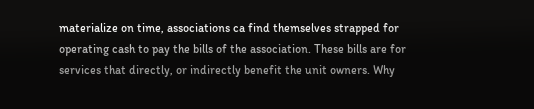materialize on time, associations ca find themselves strapped for operating cash to pay the bills of the association. These bills are for services that directly, or indirectly benefit the unit owners. Why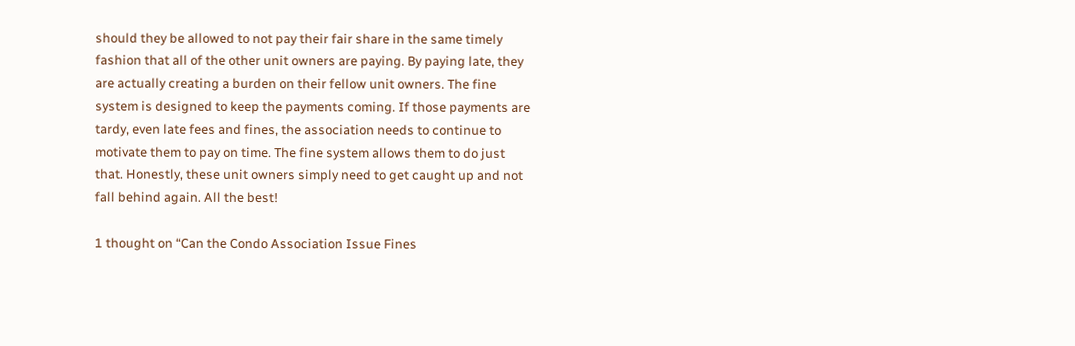should they be allowed to not pay their fair share in the same timely fashion that all of the other unit owners are paying. By paying late, they are actually creating a burden on their fellow unit owners. The fine system is designed to keep the payments coming. If those payments are tardy, even late fees and fines, the association needs to continue to motivate them to pay on time. The fine system allows them to do just that. Honestly, these unit owners simply need to get caught up and not fall behind again. All the best!

1 thought on “Can the Condo Association Issue Fines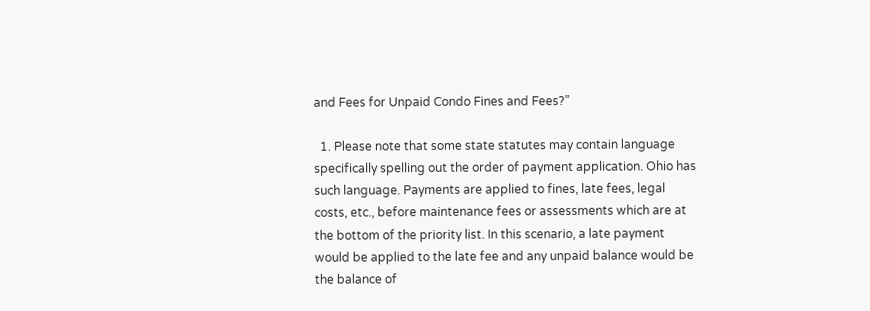and Fees for Unpaid Condo Fines and Fees?”

  1. Please note that some state statutes may contain language specifically spelling out the order of payment application. Ohio has such language. Payments are applied to fines, late fees, legal costs, etc., before maintenance fees or assessments which are at the bottom of the priority list. In this scenario, a late payment would be applied to the late fee and any unpaid balance would be the balance of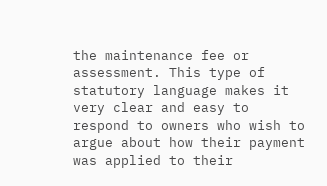the maintenance fee or assessment. This type of statutory language makes it very clear and easy to respond to owners who wish to argue about how their payment was applied to their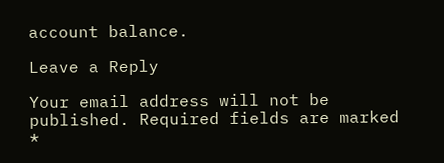account balance.

Leave a Reply

Your email address will not be published. Required fields are marked *